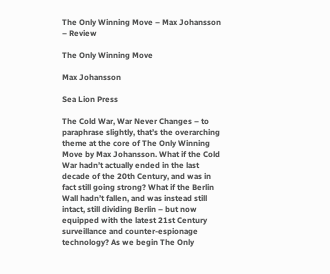The Only Winning Move – Max Johansson – Review

The Only Winning Move

Max Johansson

Sea Lion Press

The Cold War, War Never Changes – to paraphrase slightly, that’s the overarching theme at the core of The Only Winning Move by Max Johansson. What if the Cold War hadn’t actually ended in the last decade of the 20th Century, and was in fact still going strong? What if the Berlin Wall hadn’t fallen, and was instead still intact, still dividing Berlin – but now equipped with the latest 21st Century surveillance and counter-espionage technology? As we begin The Only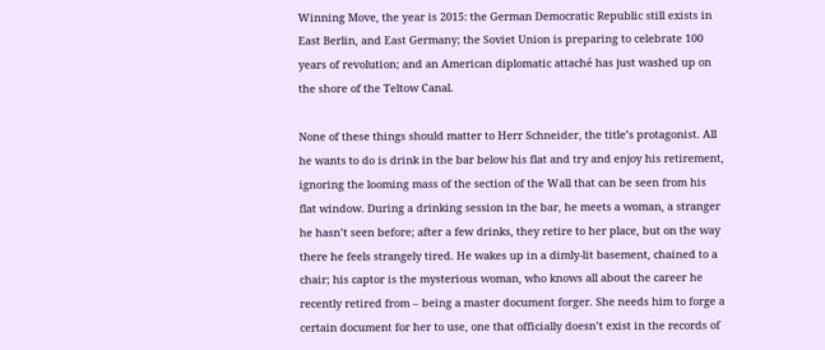Winning Move, the year is 2015: the German Democratic Republic still exists in East Berlin, and East Germany; the Soviet Union is preparing to celebrate 100 years of revolution; and an American diplomatic attaché has just washed up on the shore of the Teltow Canal.

None of these things should matter to Herr Schneider, the title’s protagonist. All he wants to do is drink in the bar below his flat and try and enjoy his retirement, ignoring the looming mass of the section of the Wall that can be seen from his flat window. During a drinking session in the bar, he meets a woman, a stranger he hasn’t seen before; after a few drinks, they retire to her place, but on the way there he feels strangely tired. He wakes up in a dimly-lit basement, chained to a chair; his captor is the mysterious woman, who knows all about the career he recently retired from – being a master document forger. She needs him to forge a certain document for her to use, one that officially doesn’t exist in the records of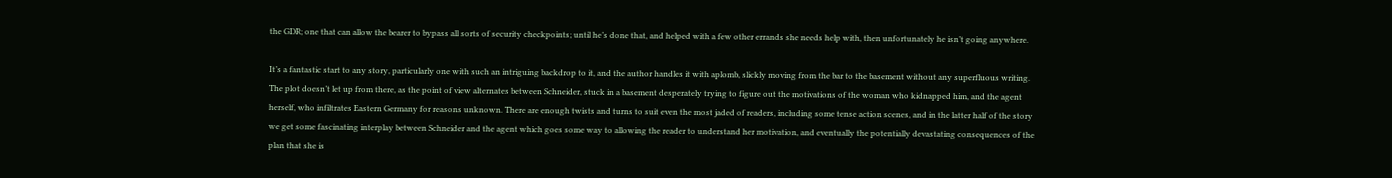the GDR; one that can allow the bearer to bypass all sorts of security checkpoints; until he’s done that, and helped with a few other errands she needs help with, then unfortunately he isn’t going anywhere.

It’s a fantastic start to any story, particularly one with such an intriguing backdrop to it, and the author handles it with aplomb, slickly moving from the bar to the basement without any superfluous writing. The plot doesn’t let up from there, as the point of view alternates between Schneider, stuck in a basement desperately trying to figure out the motivations of the woman who kidnapped him, and the agent herself, who infiltrates Eastern Germany for reasons unknown. There are enough twists and turns to suit even the most jaded of readers, including some tense action scenes, and in the latter half of the story we get some fascinating interplay between Schneider and the agent which goes some way to allowing the reader to understand her motivation, and eventually the potentially devastating consequences of the plan that she is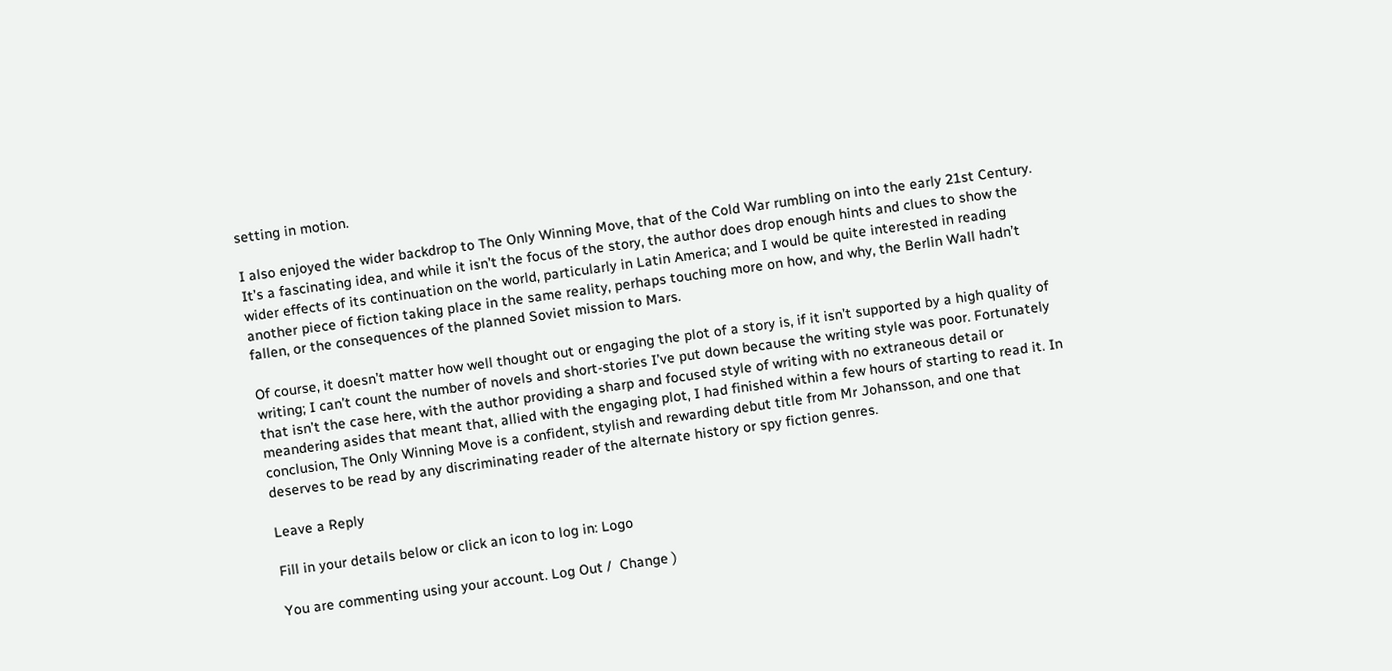setting in motion.

I also enjoyed the wider backdrop to The Only Winning Move, that of the Cold War rumbling on into the early 21st Century. It’s a fascinating idea, and while it isn’t the focus of the story, the author does drop enough hints and clues to show the wider effects of its continuation on the world, particularly in Latin America; and I would be quite interested in reading another piece of fiction taking place in the same reality, perhaps touching more on how, and why, the Berlin Wall hadn’t fallen, or the consequences of the planned Soviet mission to Mars.

Of course, it doesn’t matter how well thought out or engaging the plot of a story is, if it isn’t supported by a high quality of writing; I can’t count the number of novels and short-stories I’ve put down because the writing style was poor. Fortunately that isn’t the case here, with the author providing a sharp and focused style of writing with no extraneous detail or meandering asides that meant that, allied with the engaging plot, I had finished within a few hours of starting to read it. In conclusion, The Only Winning Move is a confident, stylish and rewarding debut title from Mr Johansson, and one that deserves to be read by any discriminating reader of the alternate history or spy fiction genres.

Leave a Reply

Fill in your details below or click an icon to log in: Logo

You are commenting using your account. Log Out /  Change )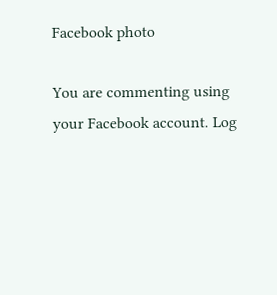Facebook photo

You are commenting using your Facebook account. Log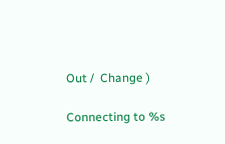Out /  Change )

Connecting to %s